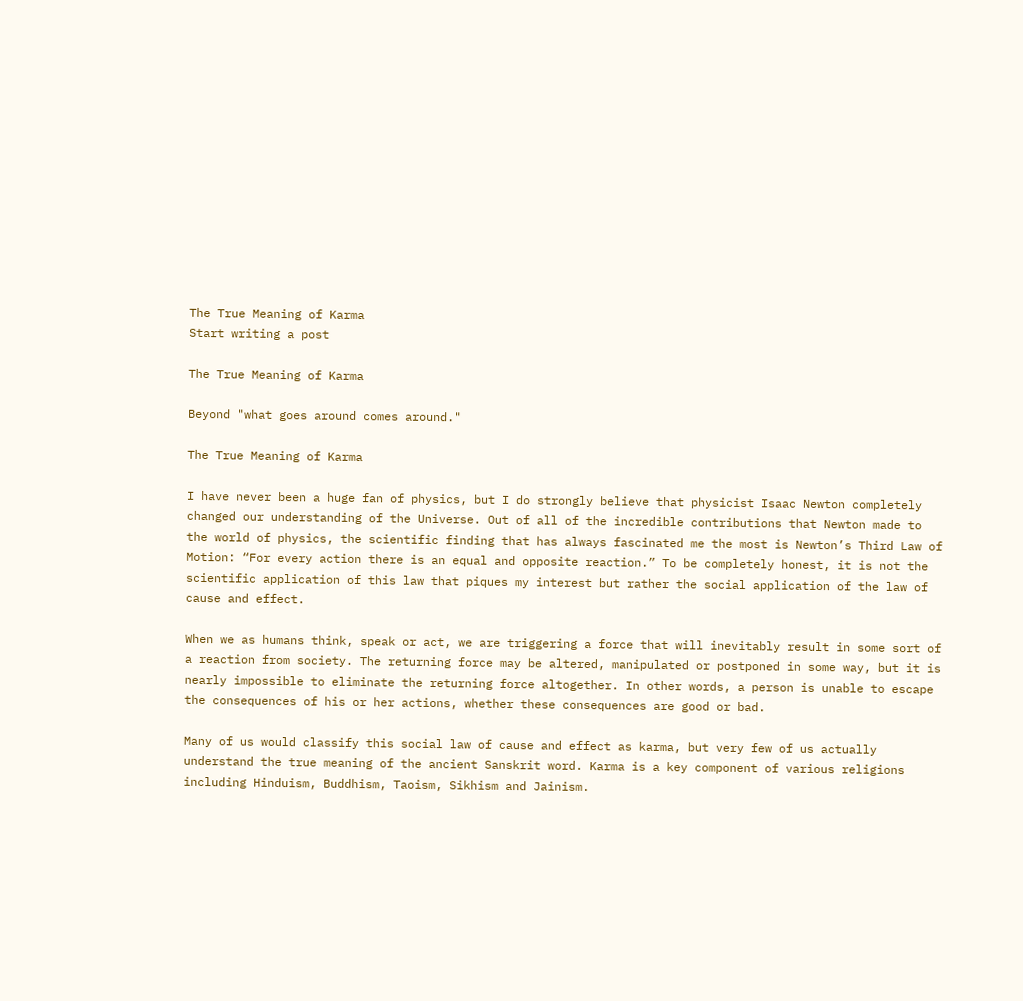The True Meaning of Karma
Start writing a post

The True Meaning of Karma

Beyond "what goes around comes around."

The True Meaning of Karma

I have never been a huge fan of physics, but I do strongly believe that physicist Isaac Newton completely changed our understanding of the Universe. Out of all of the incredible contributions that Newton made to the world of physics, the scientific finding that has always fascinated me the most is Newton’s Third Law of Motion: “For every action there is an equal and opposite reaction.” To be completely honest, it is not the scientific application of this law that piques my interest but rather the social application of the law of cause and effect.

When we as humans think, speak or act, we are triggering a force that will inevitably result in some sort of a reaction from society. The returning force may be altered, manipulated or postponed in some way, but it is nearly impossible to eliminate the returning force altogether. In other words, a person is unable to escape the consequences of his or her actions, whether these consequences are good or bad.

Many of us would classify this social law of cause and effect as karma, but very few of us actually understand the true meaning of the ancient Sanskrit word. Karma is a key component of various religions including Hinduism, Buddhism, Taoism, Sikhism and Jainism.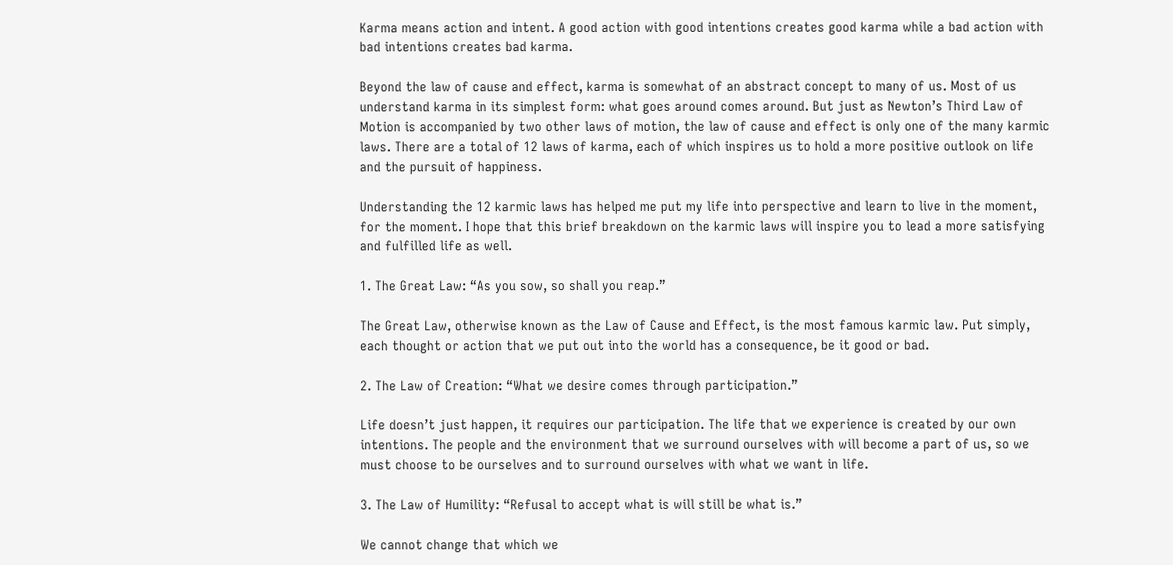Karma means action and intent. A good action with good intentions creates good karma while a bad action with bad intentions creates bad karma.

Beyond the law of cause and effect, karma is somewhat of an abstract concept to many of us. Most of us understand karma in its simplest form: what goes around comes around. But just as Newton’s Third Law of Motion is accompanied by two other laws of motion, the law of cause and effect is only one of the many karmic laws. There are a total of 12 laws of karma, each of which inspires us to hold a more positive outlook on life and the pursuit of happiness.

Understanding the 12 karmic laws has helped me put my life into perspective and learn to live in the moment, for the moment. I hope that this brief breakdown on the karmic laws will inspire you to lead a more satisfying and fulfilled life as well.

1. The Great Law: “As you sow, so shall you reap.”

The Great Law, otherwise known as the Law of Cause and Effect, is the most famous karmic law. Put simply, each thought or action that we put out into the world has a consequence, be it good or bad.

2. The Law of Creation: “What we desire comes through participation.”

Life doesn’t just happen, it requires our participation. The life that we experience is created by our own intentions. The people and the environment that we surround ourselves with will become a part of us, so we must choose to be ourselves and to surround ourselves with what we want in life.

3. The Law of Humility: “Refusal to accept what is will still be what is.”

We cannot change that which we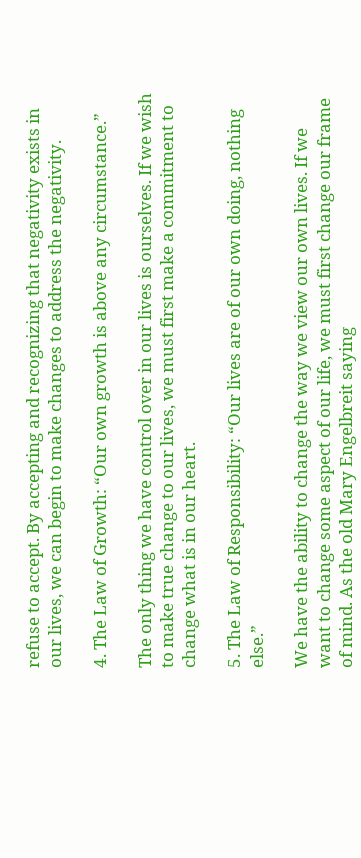refuse to accept. By accepting and recognizing that negativity exists in our lives, we can begin to make changes to address the negativity.

4. The Law of Growth: “Our own growth is above any circumstance.”

The only thing we have control over in our lives is ourselves. If we wish to make true change to our lives, we must first make a commitment to change what is in our heart.

5. The Law of Responsibility: “Our lives are of our own doing, nothing else.”

We have the ability to change the way we view our own lives. If we want to change some aspect of our life, we must first change our frame of mind. As the old Mary Engelbreit saying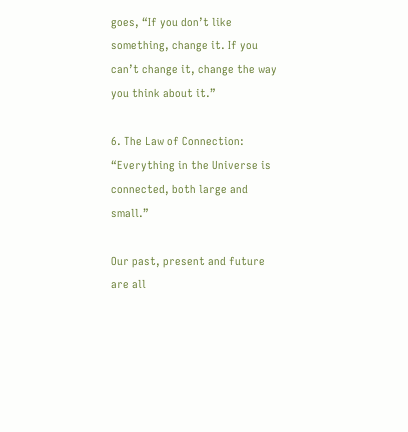goes, “If you don’t like something, change it. If you can’t change it, change the way you think about it.”

6. The Law of Connection: “Everything in the Universe is connected, both large and small.”

Our past, present and future are all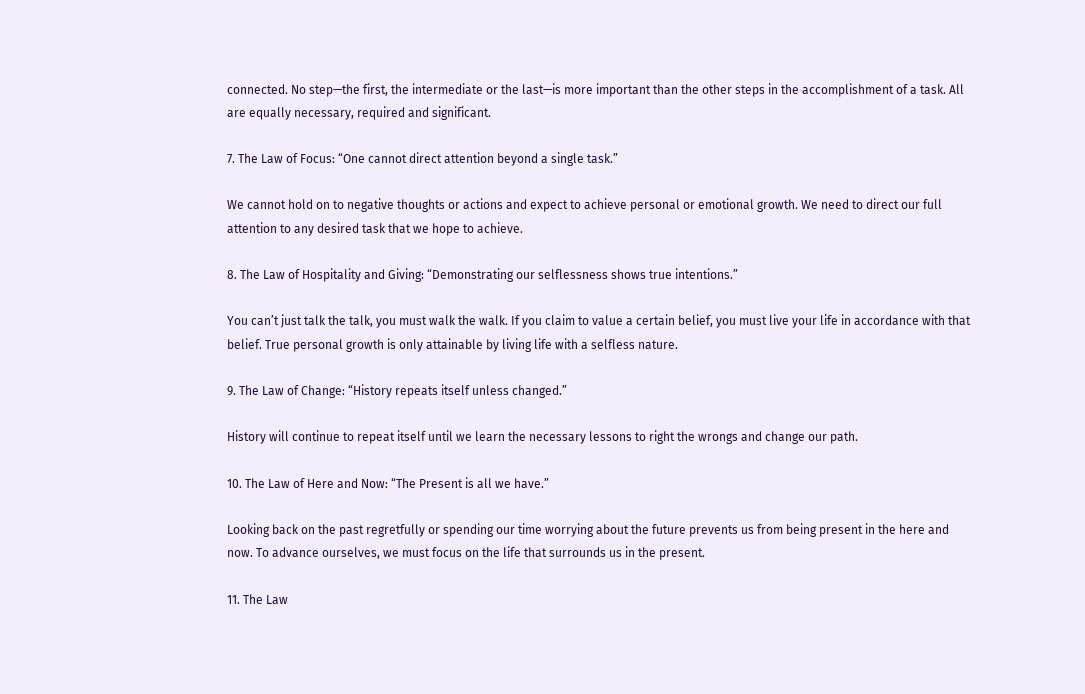connected. No step—the first, the intermediate or the last—is more important than the other steps in the accomplishment of a task. All are equally necessary, required and significant.

7. The Law of Focus: “One cannot direct attention beyond a single task.”

We cannot hold on to negative thoughts or actions and expect to achieve personal or emotional growth. We need to direct our full attention to any desired task that we hope to achieve.

8. The Law of Hospitality and Giving: “Demonstrating our selflessness shows true intentions.”

You can’t just talk the talk, you must walk the walk. If you claim to value a certain belief, you must live your life in accordance with that belief. True personal growth is only attainable by living life with a selfless nature.

9. The Law of Change: “History repeats itself unless changed.”

History will continue to repeat itself until we learn the necessary lessons to right the wrongs and change our path.

10. The Law of Here and Now: “The Present is all we have.”

Looking back on the past regretfully or spending our time worrying about the future prevents us from being present in the here and now. To advance ourselves, we must focus on the life that surrounds us in the present.

11. The Law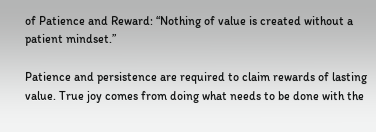of Patience and Reward: “Nothing of value is created without a patient mindset.”

Patience and persistence are required to claim rewards of lasting value. True joy comes from doing what needs to be done with the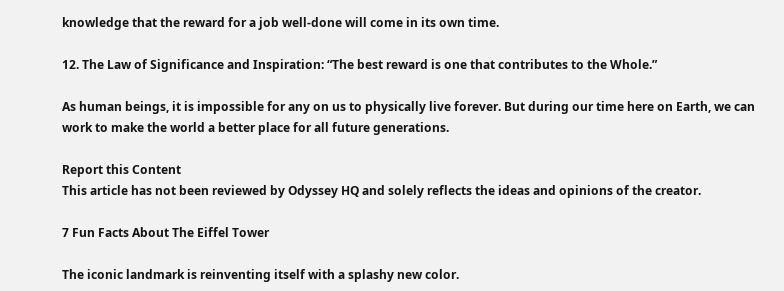knowledge that the reward for a job well-done will come in its own time.

12. The Law of Significance and Inspiration: “The best reward is one that contributes to the Whole.”

As human beings, it is impossible for any on us to physically live forever. But during our time here on Earth, we can work to make the world a better place for all future generations.

Report this Content
This article has not been reviewed by Odyssey HQ and solely reflects the ideas and opinions of the creator.

7 Fun Facts About The Eiffel Tower

The iconic landmark is reinventing itself with a splashy new color.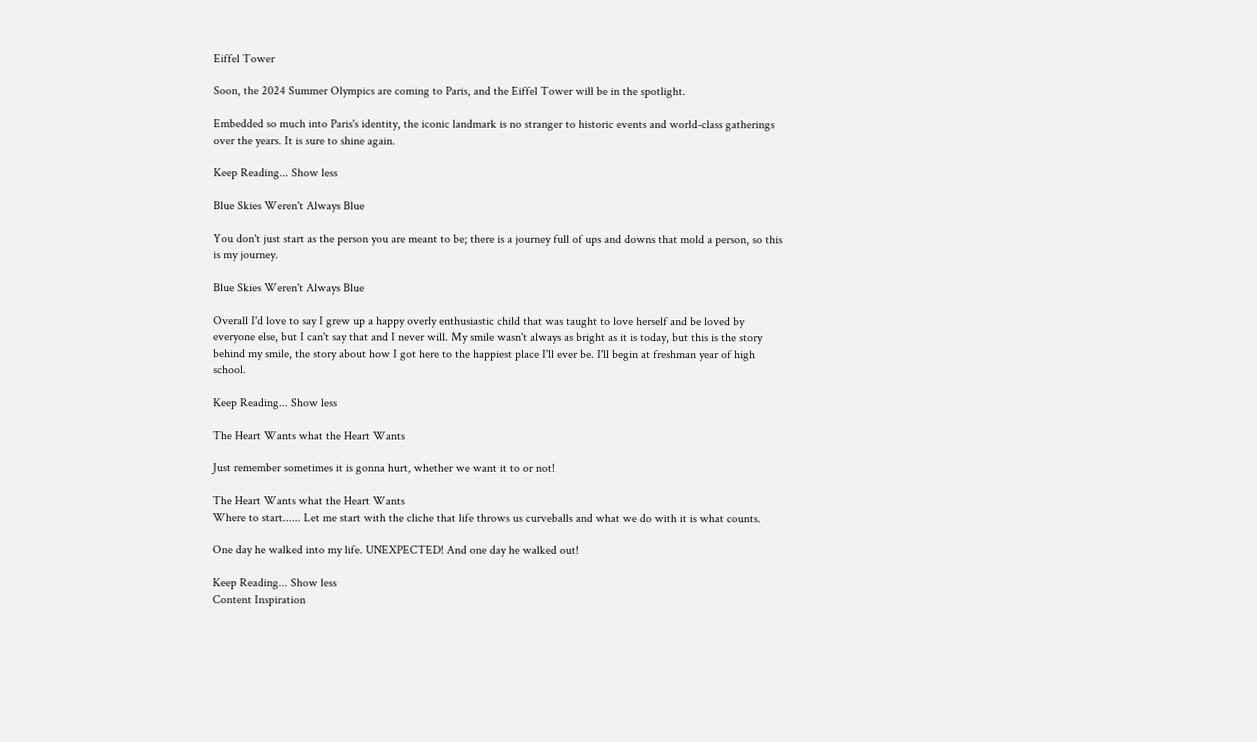Eiffel Tower

Soon, the 2024 Summer Olympics are coming to Paris, and the Eiffel Tower will be in the spotlight.

Embedded so much into Paris's identity, the iconic landmark is no stranger to historic events and world-class gatherings over the years. It is sure to shine again.

Keep Reading... Show less

Blue Skies Weren't Always Blue

You don't just start as the person you are meant to be; there is a journey full of ups and downs that mold a person, so this is my journey.

Blue Skies Weren't Always Blue

Overall I'd love to say I grew up a happy overly enthusiastic child that was taught to love herself and be loved by everyone else, but I can't say that and I never will. My smile wasn't always as bright as it is today, but this is the story behind my smile, the story about how I got here to the happiest place I'll ever be. I'll begin at freshman year of high school.

Keep Reading... Show less

The Heart Wants what the Heart Wants

Just remember sometimes it is gonna hurt, whether we want it to or not!

The Heart Wants what the Heart Wants
Where to start...... Let me start with the cliche that life throws us curveballs and what we do with it is what counts.

One day he walked into my life. UNEXPECTED! And one day he walked out!

Keep Reading... Show less
Content Inspiration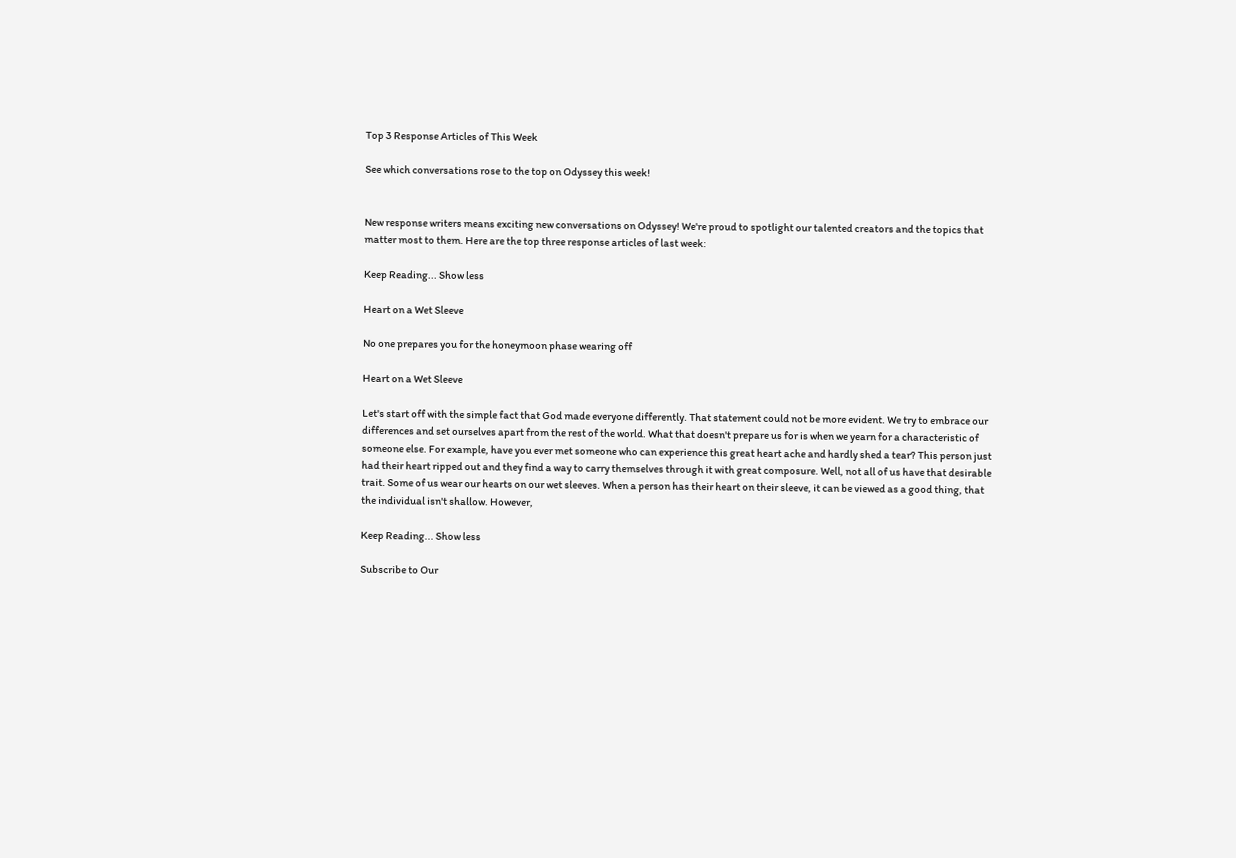Top 3 Response Articles of This Week

See which conversations rose to the top on Odyssey this week!


New response writers means exciting new conversations on Odyssey! We're proud to spotlight our talented creators and the topics that matter most to them. Here are the top three response articles of last week:

Keep Reading... Show less

Heart on a Wet Sleeve

No one prepares you for the honeymoon phase wearing off

Heart on a Wet Sleeve

Let's start off with the simple fact that God made everyone differently. That statement could not be more evident. We try to embrace our differences and set ourselves apart from the rest of the world. What that doesn't prepare us for is when we yearn for a characteristic of someone else. For example, have you ever met someone who can experience this great heart ache and hardly shed a tear? This person just had their heart ripped out and they find a way to carry themselves through it with great composure. Well, not all of us have that desirable trait. Some of us wear our hearts on our wet sleeves. When a person has their heart on their sleeve, it can be viewed as a good thing, that the individual isn't shallow. However,

Keep Reading... Show less

Subscribe to Our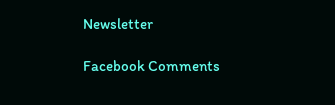Newsletter

Facebook Comments